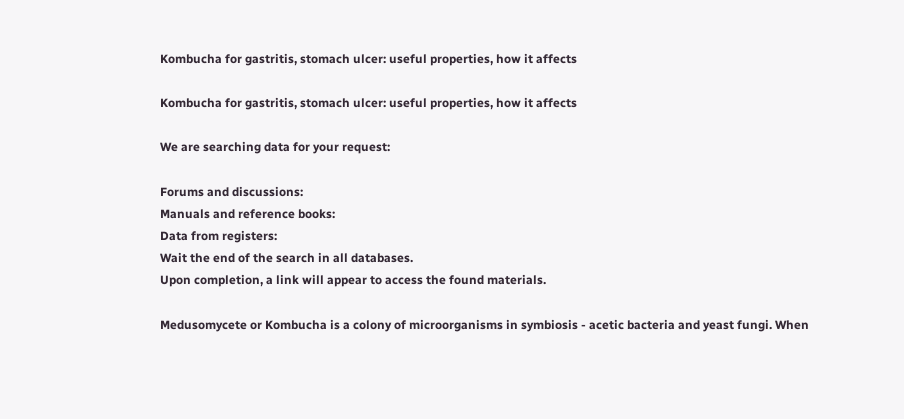Kombucha for gastritis, stomach ulcer: useful properties, how it affects

Kombucha for gastritis, stomach ulcer: useful properties, how it affects

We are searching data for your request:

Forums and discussions:
Manuals and reference books:
Data from registers:
Wait the end of the search in all databases.
Upon completion, a link will appear to access the found materials.

Medusomycete or Kombucha is a colony of microorganisms in symbiosis - acetic bacteria and yeast fungi. When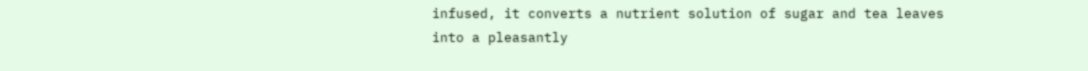infused, it converts a nutrient solution of sugar and tea leaves into a pleasantly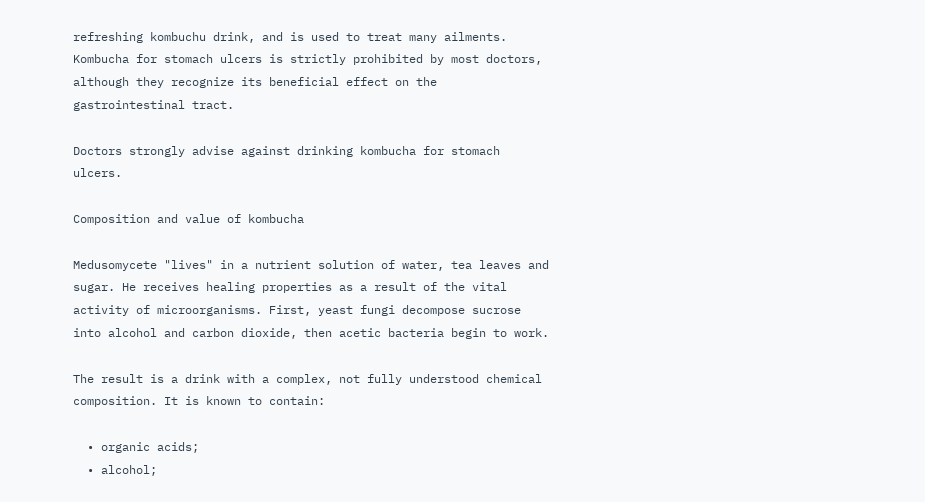refreshing kombuchu drink, and is used to treat many ailments. Kombucha for stomach ulcers is strictly prohibited by most doctors, although they recognize its beneficial effect on the gastrointestinal tract.

Doctors strongly advise against drinking kombucha for stomach ulcers.

Composition and value of kombucha

Medusomycete "lives" in a nutrient solution of water, tea leaves and sugar. He receives healing properties as a result of the vital activity of microorganisms. First, yeast fungi decompose sucrose into alcohol and carbon dioxide, then acetic bacteria begin to work.

The result is a drink with a complex, not fully understood chemical composition. It is known to contain:

  • organic acids;
  • alcohol;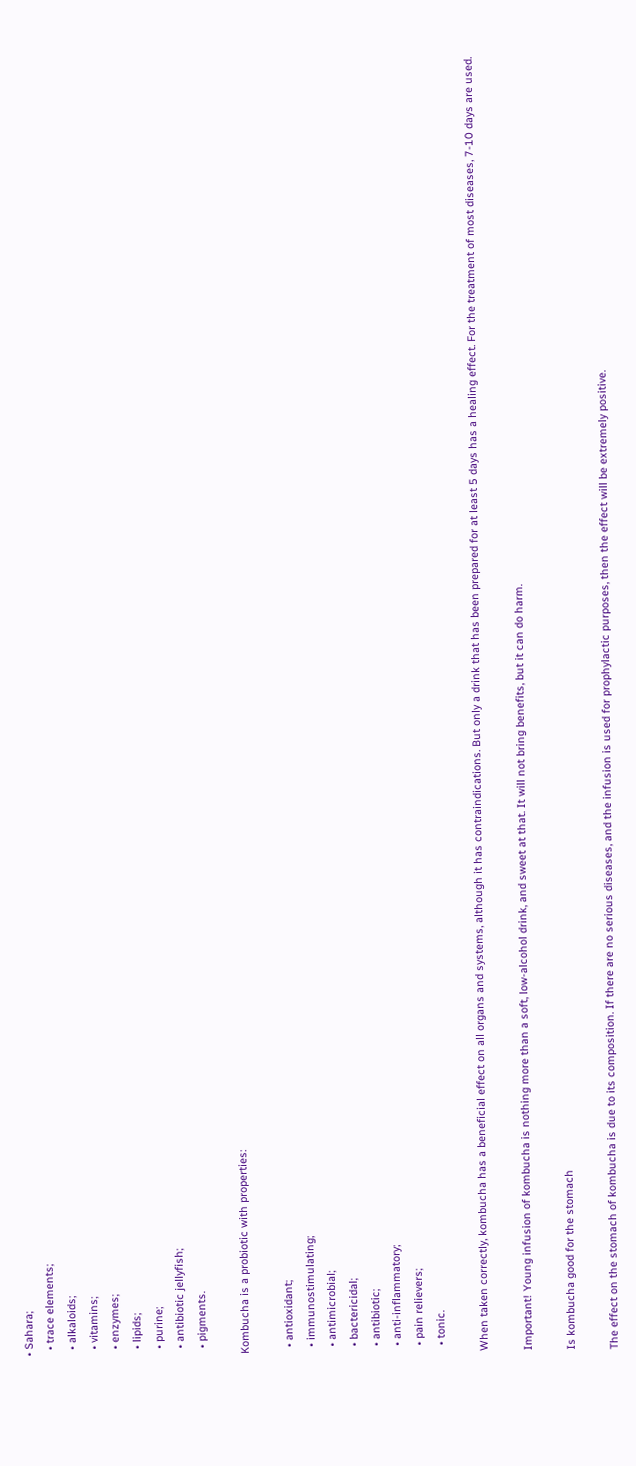• Sahara;
  • trace elements;
  • alkaloids;
  • vitamins;
  • enzymes;
  • lipids;
  • purine;
  • antibiotic jellyfish;
  • pigments.

Kombucha is a probiotic with properties:

  • antioxidant;
  • immunostimulating;
  • antimicrobial;
  • bactericidal;
  • antibiotic;
  • anti-inflammatory;
  • pain relievers;
  • tonic.

When taken correctly, kombucha has a beneficial effect on all organs and systems, although it has contraindications. But only a drink that has been prepared for at least 5 days has a healing effect. For the treatment of most diseases, 7-10 days are used.

Important! Young infusion of kombucha is nothing more than a soft, low-alcohol drink, and sweet at that. It will not bring benefits, but it can do harm.

Is kombucha good for the stomach

The effect on the stomach of kombucha is due to its composition. If there are no serious diseases, and the infusion is used for prophylactic purposes, then the effect will be extremely positive.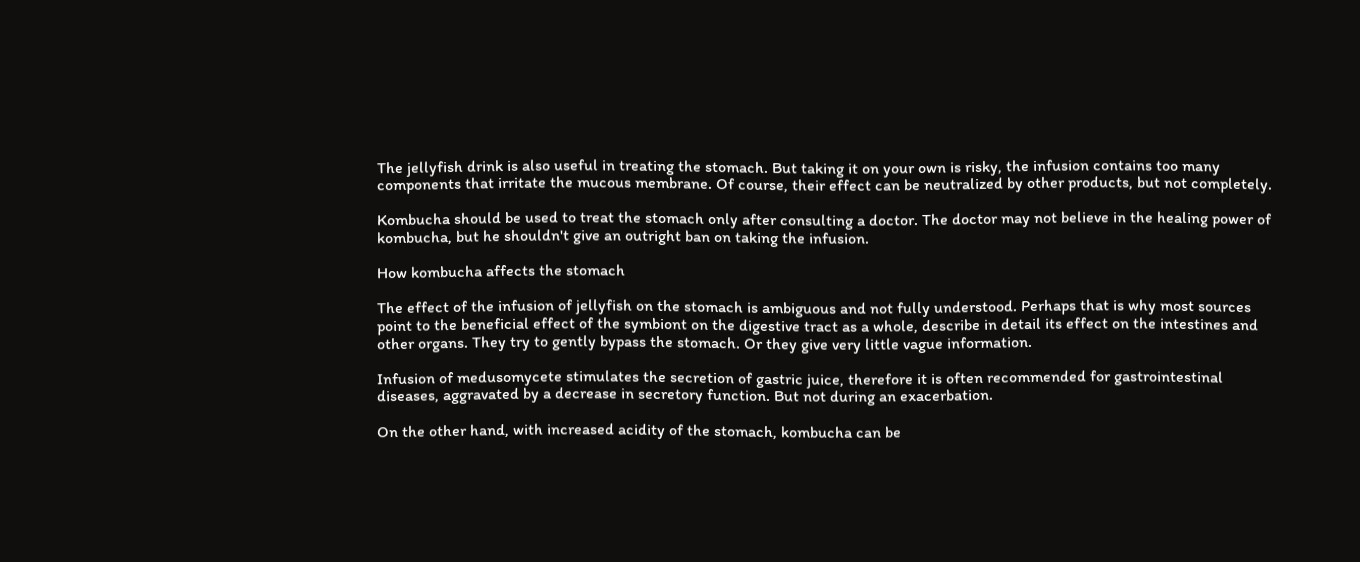The jellyfish drink is also useful in treating the stomach. But taking it on your own is risky, the infusion contains too many components that irritate the mucous membrane. Of course, their effect can be neutralized by other products, but not completely.

Kombucha should be used to treat the stomach only after consulting a doctor. The doctor may not believe in the healing power of kombucha, but he shouldn't give an outright ban on taking the infusion.

How kombucha affects the stomach

The effect of the infusion of jellyfish on the stomach is ambiguous and not fully understood. Perhaps that is why most sources point to the beneficial effect of the symbiont on the digestive tract as a whole, describe in detail its effect on the intestines and other organs. They try to gently bypass the stomach. Or they give very little vague information.

Infusion of medusomycete stimulates the secretion of gastric juice, therefore it is often recommended for gastrointestinal diseases, aggravated by a decrease in secretory function. But not during an exacerbation.

On the other hand, with increased acidity of the stomach, kombucha can be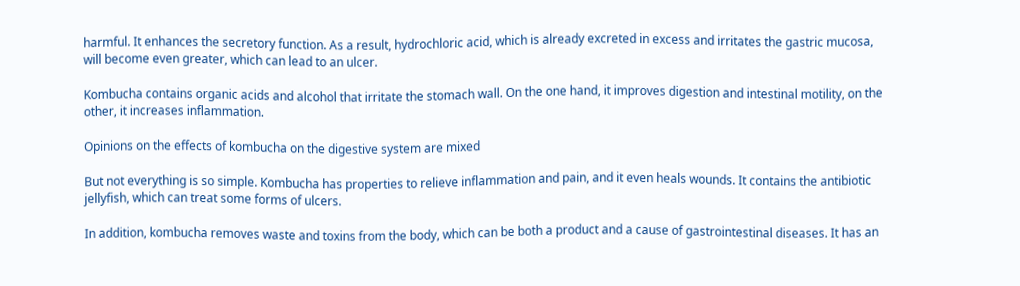harmful. It enhances the secretory function. As a result, hydrochloric acid, which is already excreted in excess and irritates the gastric mucosa, will become even greater, which can lead to an ulcer.

Kombucha contains organic acids and alcohol that irritate the stomach wall. On the one hand, it improves digestion and intestinal motility, on the other, it increases inflammation.

Opinions on the effects of kombucha on the digestive system are mixed

But not everything is so simple. Kombucha has properties to relieve inflammation and pain, and it even heals wounds. It contains the antibiotic jellyfish, which can treat some forms of ulcers.

In addition, kombucha removes waste and toxins from the body, which can be both a product and a cause of gastrointestinal diseases. It has an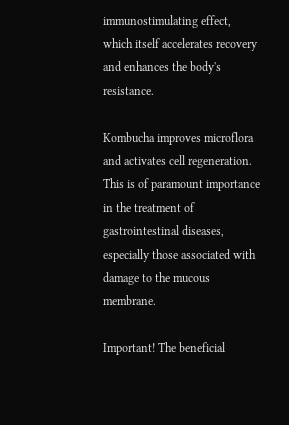immunostimulating effect, which itself accelerates recovery and enhances the body's resistance.

Kombucha improves microflora and activates cell regeneration. This is of paramount importance in the treatment of gastrointestinal diseases, especially those associated with damage to the mucous membrane.

Important! The beneficial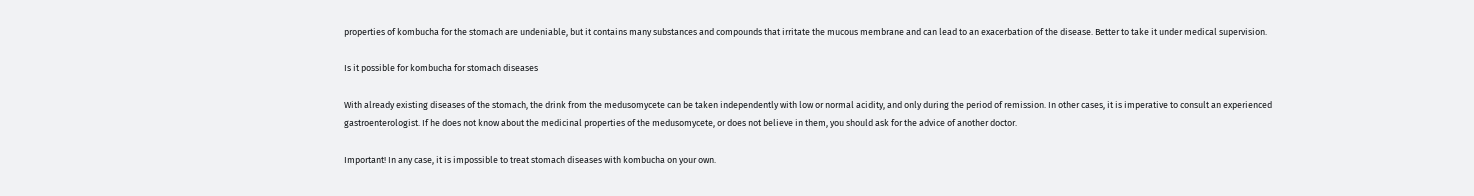properties of kombucha for the stomach are undeniable, but it contains many substances and compounds that irritate the mucous membrane and can lead to an exacerbation of the disease. Better to take it under medical supervision.

Is it possible for kombucha for stomach diseases

With already existing diseases of the stomach, the drink from the medusomycete can be taken independently with low or normal acidity, and only during the period of remission. In other cases, it is imperative to consult an experienced gastroenterologist. If he does not know about the medicinal properties of the medusomycete, or does not believe in them, you should ask for the advice of another doctor.

Important! In any case, it is impossible to treat stomach diseases with kombucha on your own.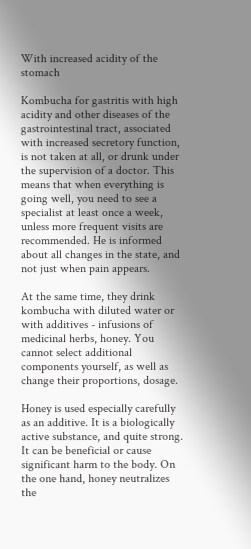With increased acidity of the stomach

Kombucha for gastritis with high acidity and other diseases of the gastrointestinal tract, associated with increased secretory function, is not taken at all, or drunk under the supervision of a doctor. This means that when everything is going well, you need to see a specialist at least once a week, unless more frequent visits are recommended. He is informed about all changes in the state, and not just when pain appears.

At the same time, they drink kombucha with diluted water or with additives - infusions of medicinal herbs, honey. You cannot select additional components yourself, as well as change their proportions, dosage.

Honey is used especially carefully as an additive. It is a biologically active substance, and quite strong. It can be beneficial or cause significant harm to the body. On the one hand, honey neutralizes the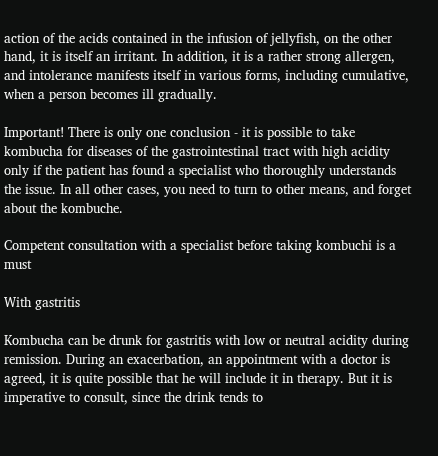action of the acids contained in the infusion of jellyfish, on the other hand, it is itself an irritant. In addition, it is a rather strong allergen, and intolerance manifests itself in various forms, including cumulative, when a person becomes ill gradually.

Important! There is only one conclusion - it is possible to take kombucha for diseases of the gastrointestinal tract with high acidity only if the patient has found a specialist who thoroughly understands the issue. In all other cases, you need to turn to other means, and forget about the kombuche.

Competent consultation with a specialist before taking kombuchi is a must

With gastritis

Kombucha can be drunk for gastritis with low or neutral acidity during remission. During an exacerbation, an appointment with a doctor is agreed, it is quite possible that he will include it in therapy. But it is imperative to consult, since the drink tends to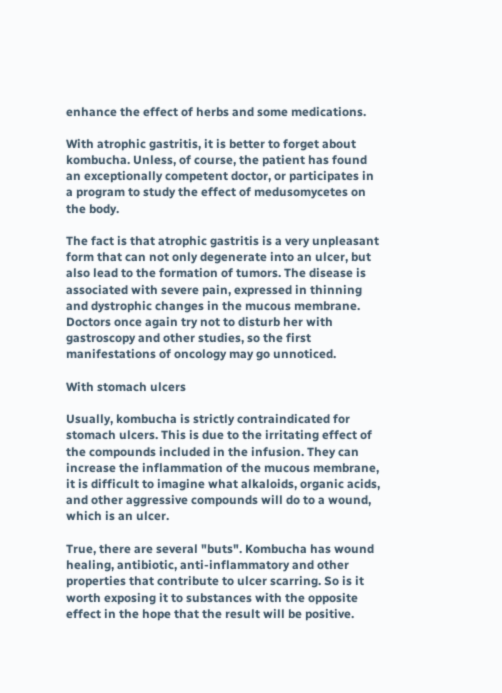enhance the effect of herbs and some medications.

With atrophic gastritis, it is better to forget about kombucha. Unless, of course, the patient has found an exceptionally competent doctor, or participates in a program to study the effect of medusomycetes on the body.

The fact is that atrophic gastritis is a very unpleasant form that can not only degenerate into an ulcer, but also lead to the formation of tumors. The disease is associated with severe pain, expressed in thinning and dystrophic changes in the mucous membrane. Doctors once again try not to disturb her with gastroscopy and other studies, so the first manifestations of oncology may go unnoticed.

With stomach ulcers

Usually, kombucha is strictly contraindicated for stomach ulcers. This is due to the irritating effect of the compounds included in the infusion. They can increase the inflammation of the mucous membrane, it is difficult to imagine what alkaloids, organic acids, and other aggressive compounds will do to a wound, which is an ulcer.

True, there are several "buts". Kombucha has wound healing, antibiotic, anti-inflammatory and other properties that contribute to ulcer scarring. So is it worth exposing it to substances with the opposite effect in the hope that the result will be positive.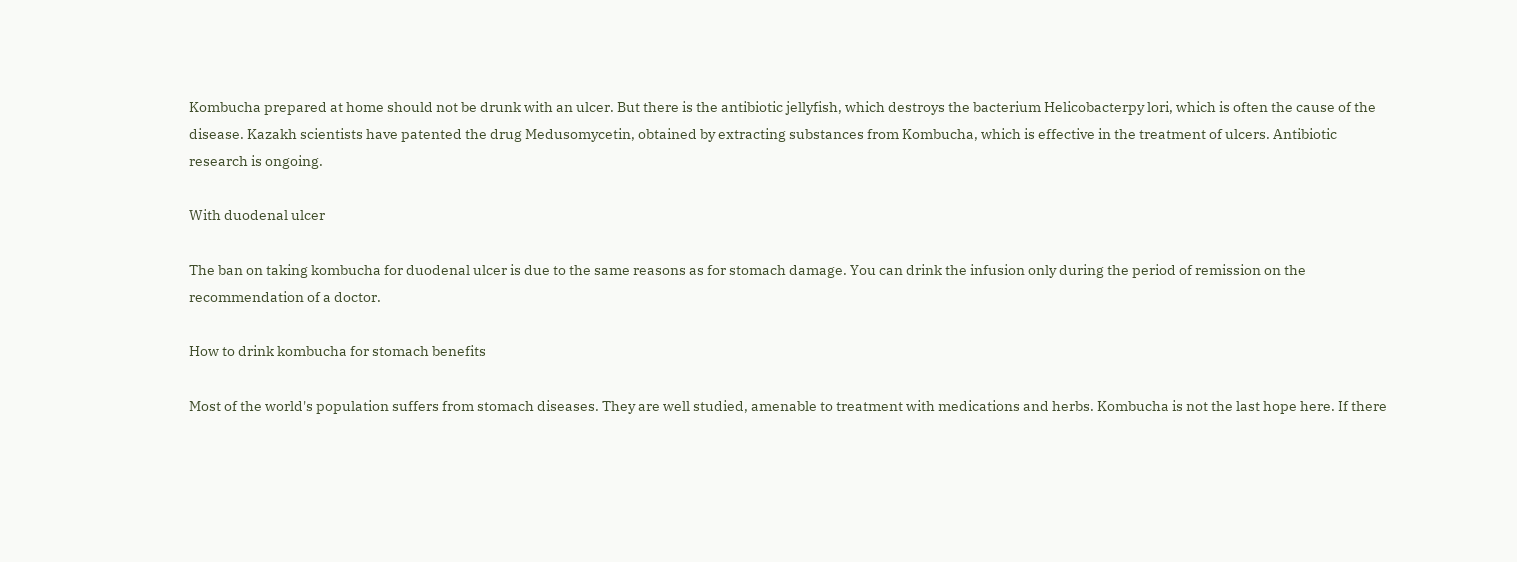Kombucha prepared at home should not be drunk with an ulcer. But there is the antibiotic jellyfish, which destroys the bacterium Helicobacterpy lori, which is often the cause of the disease. Kazakh scientists have patented the drug Medusomycetin, obtained by extracting substances from Kombucha, which is effective in the treatment of ulcers. Antibiotic research is ongoing.

With duodenal ulcer

The ban on taking kombucha for duodenal ulcer is due to the same reasons as for stomach damage. You can drink the infusion only during the period of remission on the recommendation of a doctor.

How to drink kombucha for stomach benefits

Most of the world's population suffers from stomach diseases. They are well studied, amenable to treatment with medications and herbs. Kombucha is not the last hope here. If there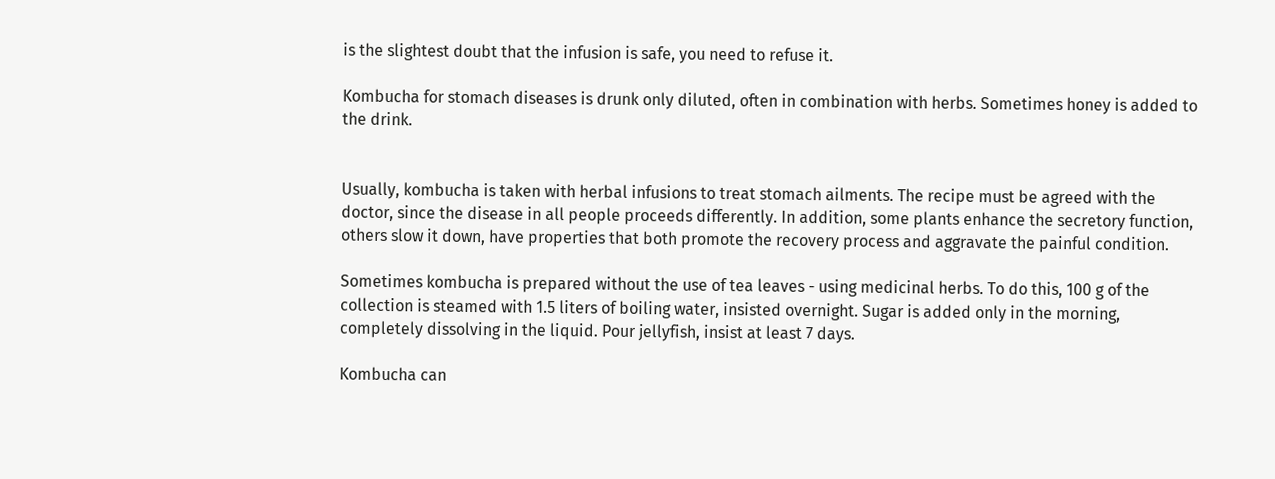is the slightest doubt that the infusion is safe, you need to refuse it.

Kombucha for stomach diseases is drunk only diluted, often in combination with herbs. Sometimes honey is added to the drink.


Usually, kombucha is taken with herbal infusions to treat stomach ailments. The recipe must be agreed with the doctor, since the disease in all people proceeds differently. In addition, some plants enhance the secretory function, others slow it down, have properties that both promote the recovery process and aggravate the painful condition.

Sometimes kombucha is prepared without the use of tea leaves - using medicinal herbs. To do this, 100 g of the collection is steamed with 1.5 liters of boiling water, insisted overnight. Sugar is added only in the morning, completely dissolving in the liquid. Pour jellyfish, insist at least 7 days.

Kombucha can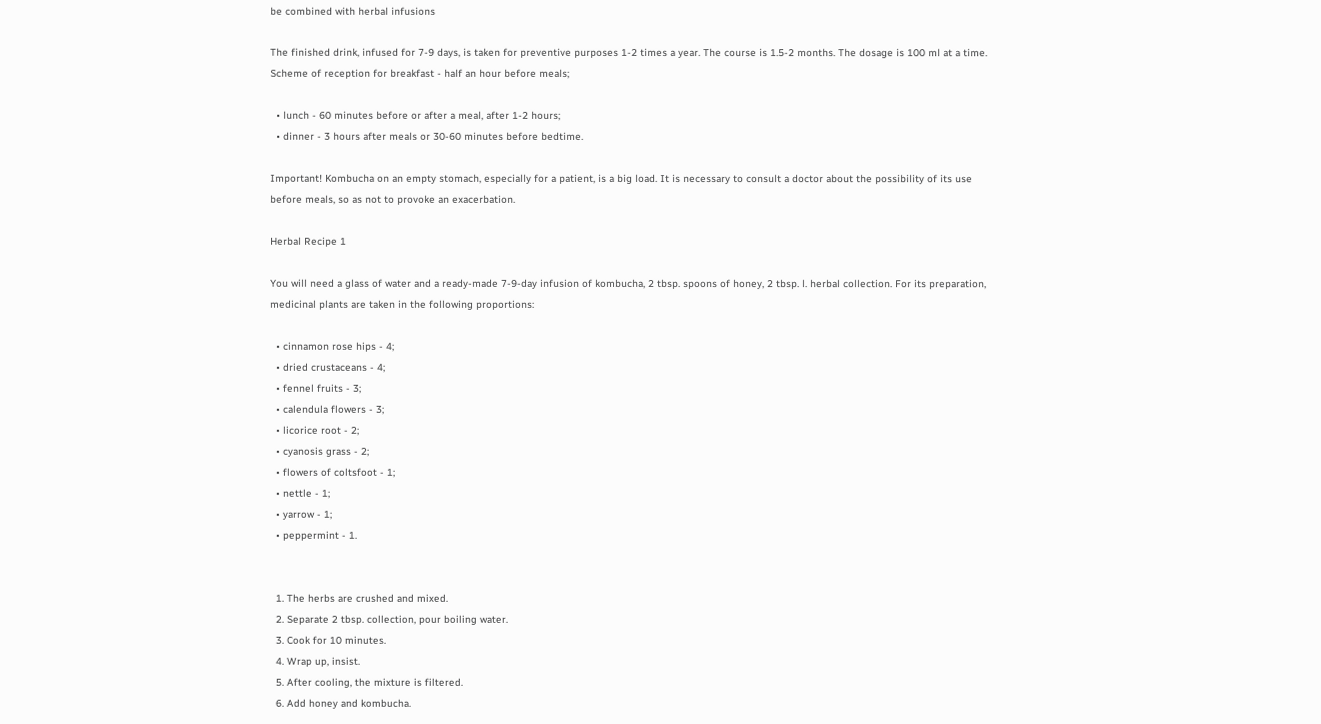be combined with herbal infusions

The finished drink, infused for 7-9 days, is taken for preventive purposes 1-2 times a year. The course is 1.5-2 months. The dosage is 100 ml at a time. Scheme of reception for breakfast - half an hour before meals;

  • lunch - 60 minutes before or after a meal, after 1-2 hours;
  • dinner - 3 hours after meals or 30-60 minutes before bedtime.

Important! Kombucha on an empty stomach, especially for a patient, is a big load. It is necessary to consult a doctor about the possibility of its use before meals, so as not to provoke an exacerbation.

Herbal Recipe 1

You will need a glass of water and a ready-made 7-9-day infusion of kombucha, 2 tbsp. spoons of honey, 2 tbsp. l. herbal collection. For its preparation, medicinal plants are taken in the following proportions:

  • cinnamon rose hips - 4;
  • dried crustaceans - 4;
  • fennel fruits - 3;
  • calendula flowers - 3;
  • licorice root - 2;
  • cyanosis grass - 2;
  • flowers of coltsfoot - 1;
  • nettle - 1;
  • yarrow - 1;
  • peppermint - 1.


  1. The herbs are crushed and mixed.
  2. Separate 2 tbsp. collection, pour boiling water.
  3. Cook for 10 minutes.
  4. Wrap up, insist.
  5. After cooling, the mixture is filtered.
  6. Add honey and kombucha.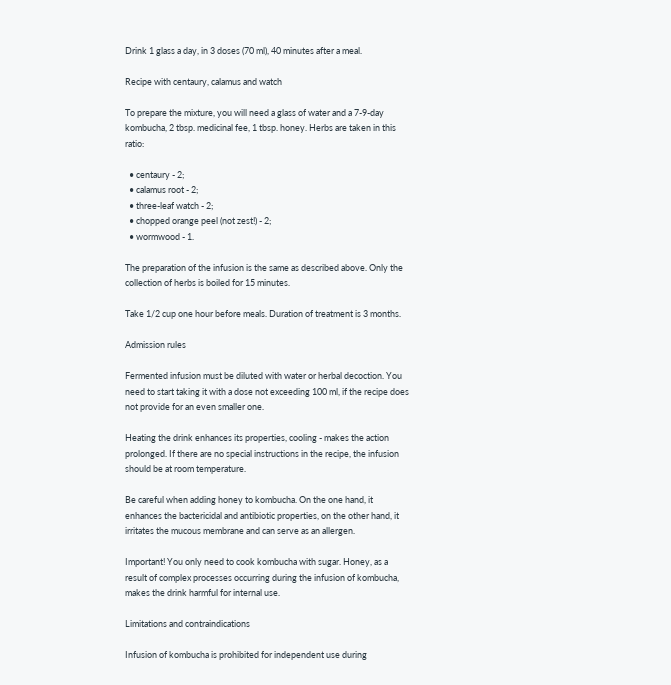Drink 1 glass a day, in 3 doses (70 ml), 40 minutes after a meal.

Recipe with centaury, calamus and watch

To prepare the mixture, you will need a glass of water and a 7-9-day kombucha, 2 tbsp. medicinal fee, 1 tbsp. honey. Herbs are taken in this ratio:

  • centaury - 2;
  • calamus root - 2;
  • three-leaf watch - 2;
  • chopped orange peel (not zest!) - 2;
  • wormwood - 1.

The preparation of the infusion is the same as described above. Only the collection of herbs is boiled for 15 minutes.

Take 1/2 cup one hour before meals. Duration of treatment is 3 months.

Admission rules

Fermented infusion must be diluted with water or herbal decoction. You need to start taking it with a dose not exceeding 100 ml, if the recipe does not provide for an even smaller one.

Heating the drink enhances its properties, cooling - makes the action prolonged. If there are no special instructions in the recipe, the infusion should be at room temperature.

Be careful when adding honey to kombucha. On the one hand, it enhances the bactericidal and antibiotic properties, on the other hand, it irritates the mucous membrane and can serve as an allergen.

Important! You only need to cook kombucha with sugar. Honey, as a result of complex processes occurring during the infusion of kombucha, makes the drink harmful for internal use.

Limitations and contraindications

Infusion of kombucha is prohibited for independent use during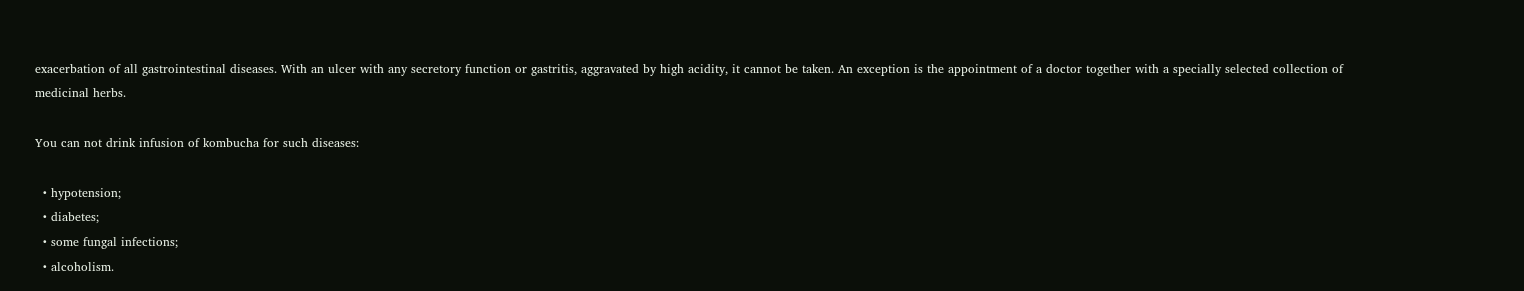exacerbation of all gastrointestinal diseases. With an ulcer with any secretory function or gastritis, aggravated by high acidity, it cannot be taken. An exception is the appointment of a doctor together with a specially selected collection of medicinal herbs.

You can not drink infusion of kombucha for such diseases:

  • hypotension;
  • diabetes;
  • some fungal infections;
  • alcoholism.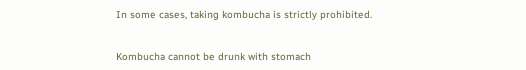In some cases, taking kombucha is strictly prohibited.


Kombucha cannot be drunk with stomach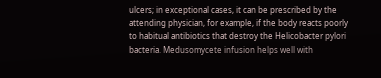ulcers; in exceptional cases, it can be prescribed by the attending physician, for example, if the body reacts poorly to habitual antibiotics that destroy the Helicobacter pylori bacteria. Medusomycete infusion helps well with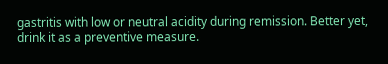gastritis with low or neutral acidity during remission. Better yet, drink it as a preventive measure.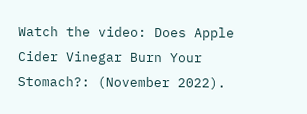Watch the video: Does Apple Cider Vinegar Burn Your Stomach?: (November 2022).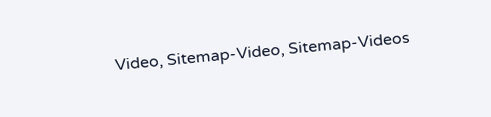Video, Sitemap-Video, Sitemap-Videos